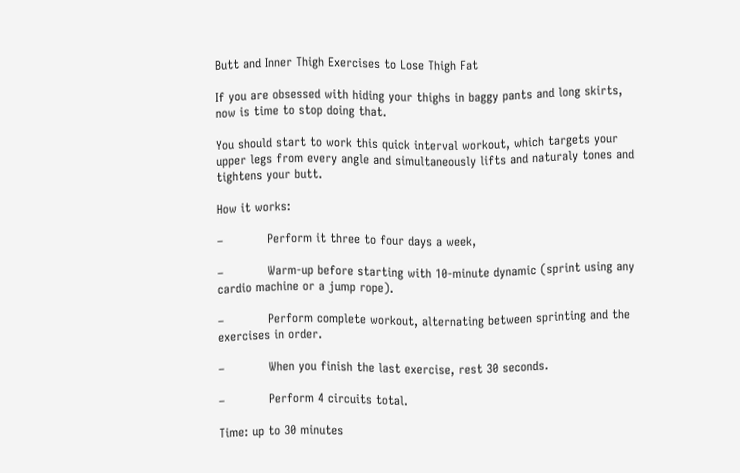Butt and Inner Thigh Exercises to Lose Thigh Fat

If you are obsessed with hiding your thighs in baggy pants and long skirts, now is time to stop doing that.

You should start to work this quick interval workout, which targets your upper legs from every angle and simultaneously lifts and naturaly tones and tightens your butt.

How it works:

–           Perform it three to four days a week,

–           Warm-up before starting with 10-minute dynamic (sprint using any cardio machine or a jump rope).

–           Perform complete workout, alternating between sprinting and the exercises in order.

–           When you finish the last exercise, rest 30 seconds.

–           Perform 4 circuits total.

Time: up to 30 minutes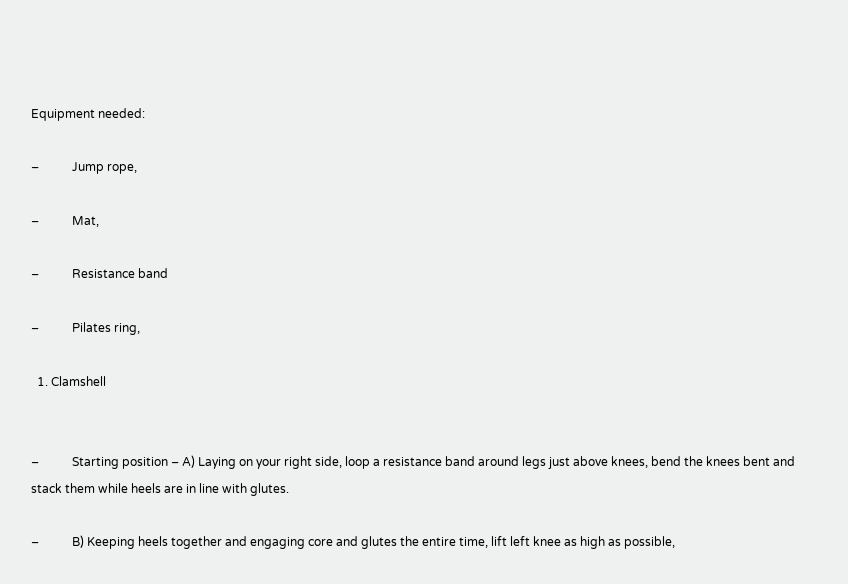Equipment needed:

–           Jump rope,

–           Mat,

–           Resistance band

–           Pilates ring,

  1. Clamshell


–           Starting position – A) Laying on your right side, loop a resistance band around legs just above knees, bend the knees bent and stack them while heels are in line with glutes.

–           B) Keeping heels together and engaging core and glutes the entire time, lift left knee as high as possible,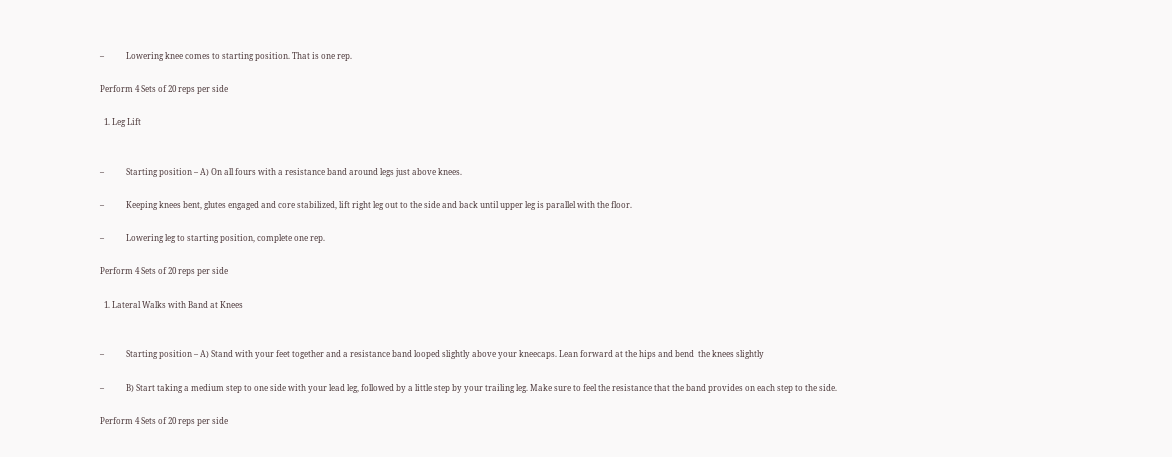–           Lowering knee comes to starting position. That is one rep.

Perform 4 Sets of 20 reps per side

  1. Leg Lift


–           Starting position – A) On all fours with a resistance band around legs just above knees.

–           Keeping knees bent, glutes engaged and core stabilized, lift right leg out to the side and back until upper leg is parallel with the floor.

–           Lowering leg to starting position, complete one rep.

Perform 4 Sets of 20 reps per side

  1. Lateral Walks with Band at Knees


–           Starting position – A) Stand with your feet together and a resistance band looped slightly above your kneecaps. Lean forward at the hips and bend  the knees slightly

–           B) Start taking a medium step to one side with your lead leg, followed by a little step by your trailing leg. Make sure to feel the resistance that the band provides on each step to the side.

Perform 4 Sets of 20 reps per side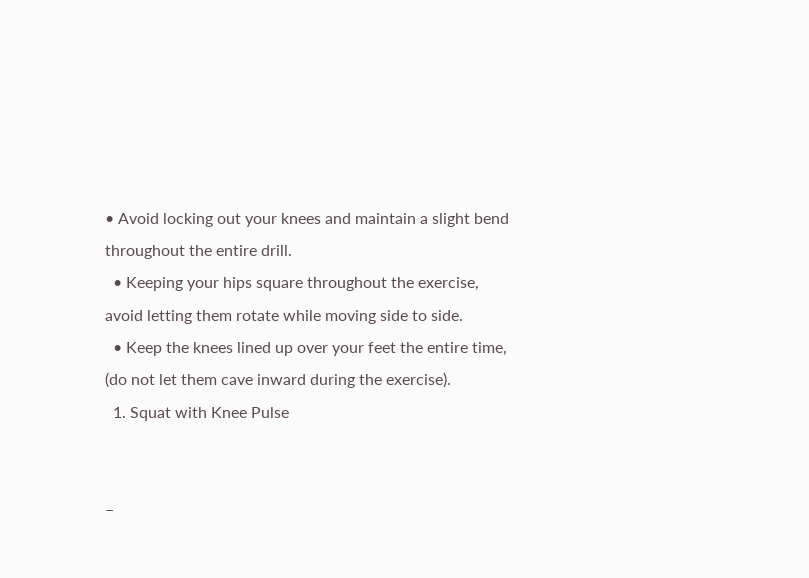• Avoid locking out your knees and maintain a slight bend throughout the entire drill.
  • Keeping your hips square throughout the exercise, avoid letting them rotate while moving side to side.
  • Keep the knees lined up over your feet the entire time, (do not let them cave inward during the exercise).
  1. Squat with Knee Pulse


–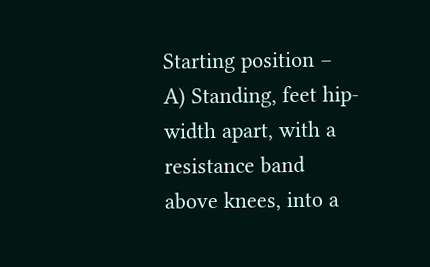Starting position – A) Standing, feet hip-width apart, with a resistance band above knees, into a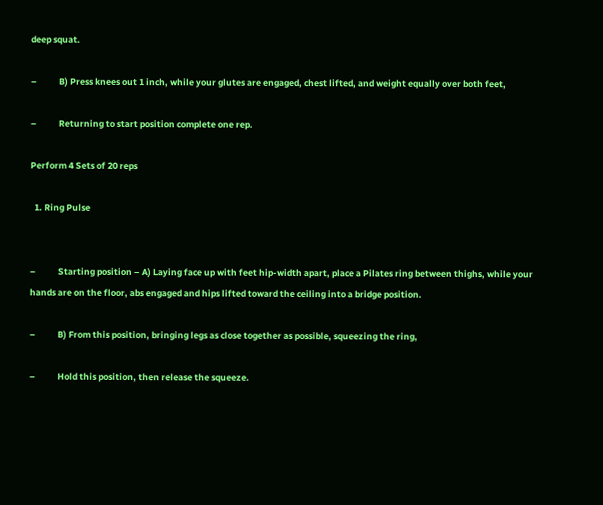deep squat.

–           B) Press knees out 1 inch, while your glutes are engaged, chest lifted, and weight equally over both feet,

–           Returning to start position complete one rep.

Perform 4 Sets of 20 reps

  1. Ring Pulse


–           Starting position – A) Laying face up with feet hip-width apart, place a Pilates ring between thighs, while your hands are on the floor, abs engaged and hips lifted toward the ceiling into a bridge position.

–           B) From this position, bringing legs as close together as possible, squeezing the ring,

–           Hold this position, then release the squeeze.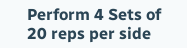Perform 4 Sets of 20 reps per side